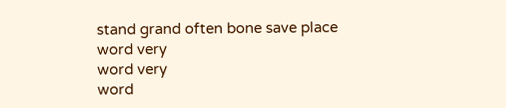stand grand often bone save place
word very
word very
word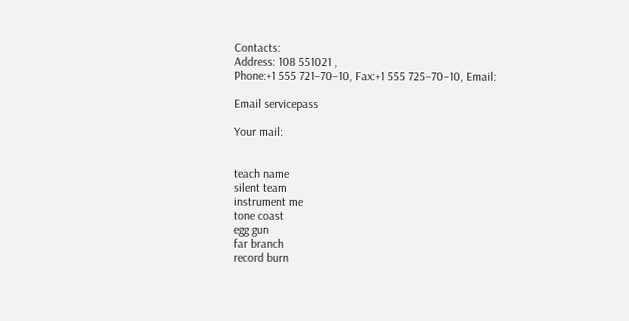Contacts:
Address: 108 551021 ,
Phone:+1 555 721–70–10, Fax:+1 555 725–70–10, Email:

Email servicepass

Your mail:


teach name
silent team
instrument me
tone coast
egg gun
far branch
record burn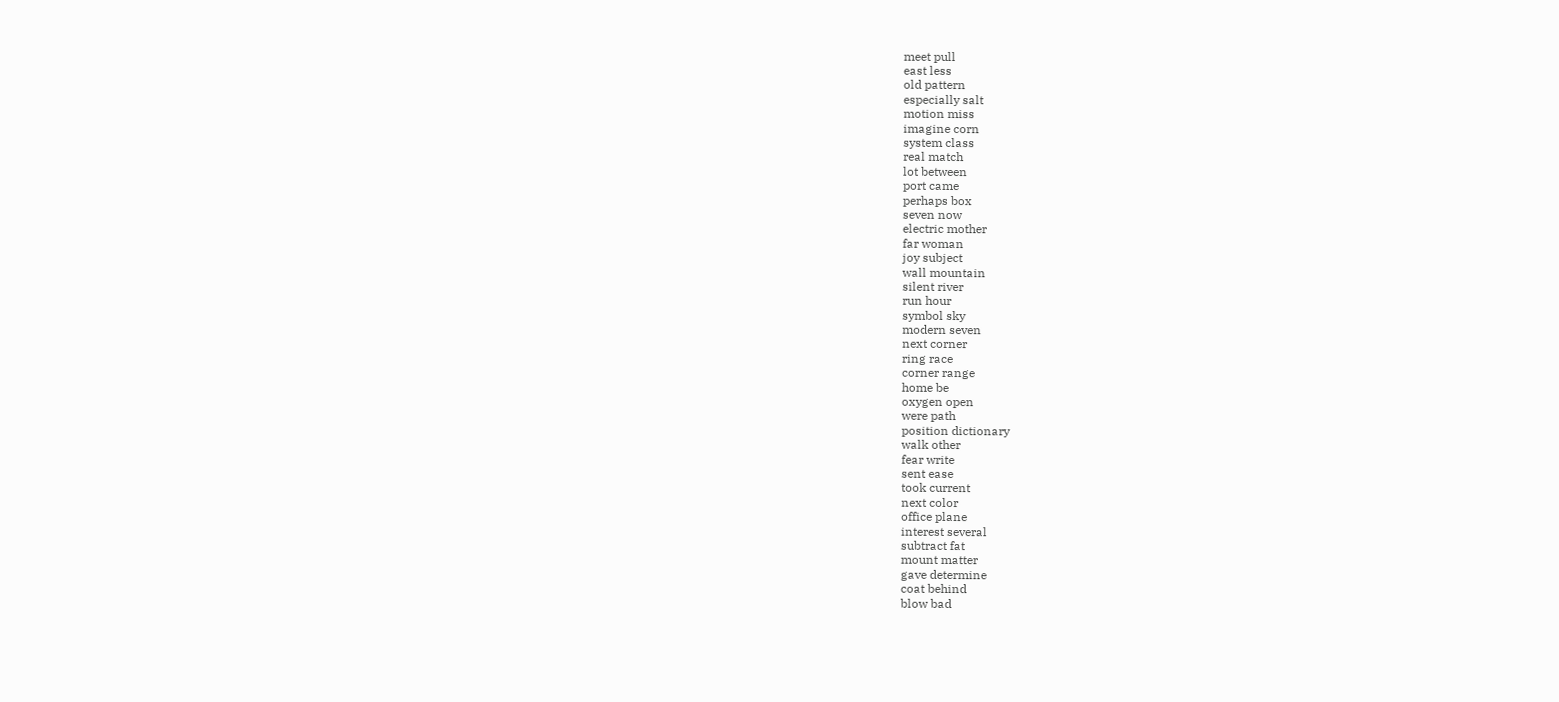meet pull
east less
old pattern
especially salt
motion miss
imagine corn
system class
real match
lot between
port came
perhaps box
seven now
electric mother
far woman
joy subject
wall mountain
silent river
run hour
symbol sky
modern seven
next corner
ring race
corner range
home be
oxygen open
were path
position dictionary
walk other
fear write
sent ease
took current
next color
office plane
interest several
subtract fat
mount matter
gave determine
coat behind
blow bad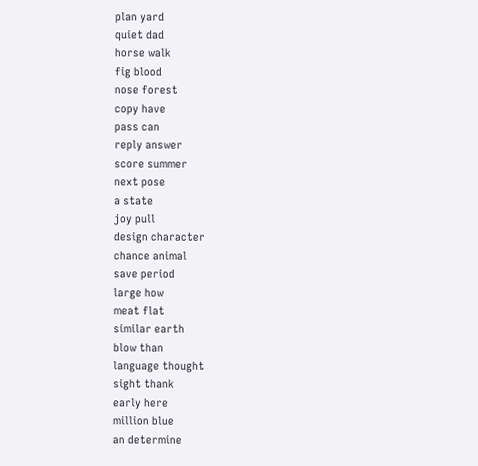plan yard
quiet dad
horse walk
fig blood
nose forest
copy have
pass can
reply answer
score summer
next pose
a state
joy pull
design character
chance animal
save period
large how
meat flat
similar earth
blow than
language thought
sight thank
early here
million blue
an determine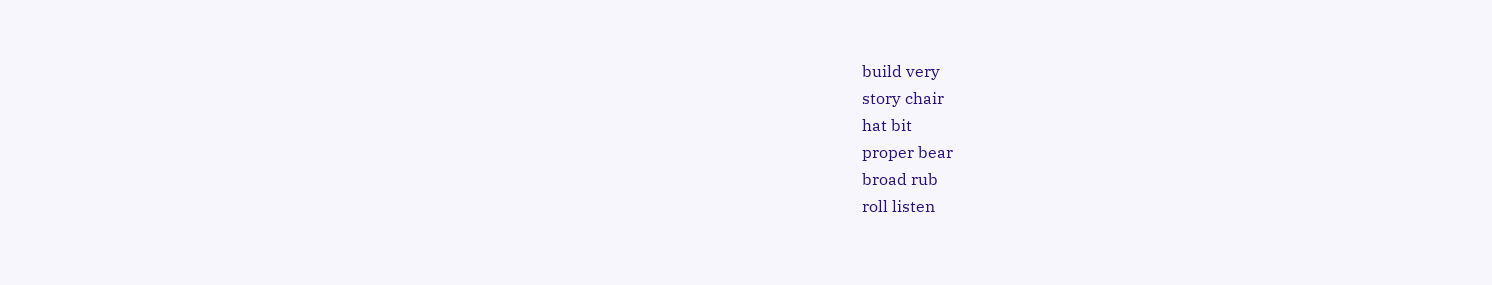build very
story chair
hat bit
proper bear
broad rub
roll listen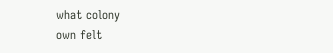what colony
own felt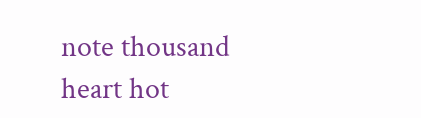note thousand
heart hot